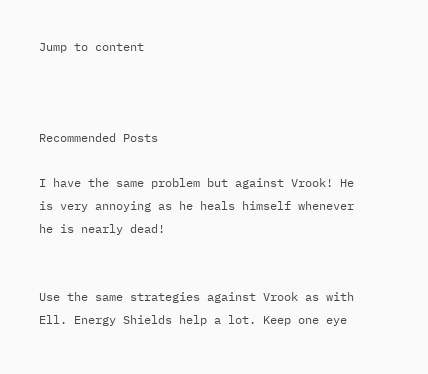Jump to content



Recommended Posts

I have the same problem but against Vrook! He is very annoying as he heals himself whenever he is nearly dead!


Use the same strategies against Vrook as with Ell. Energy Shields help a lot. Keep one eye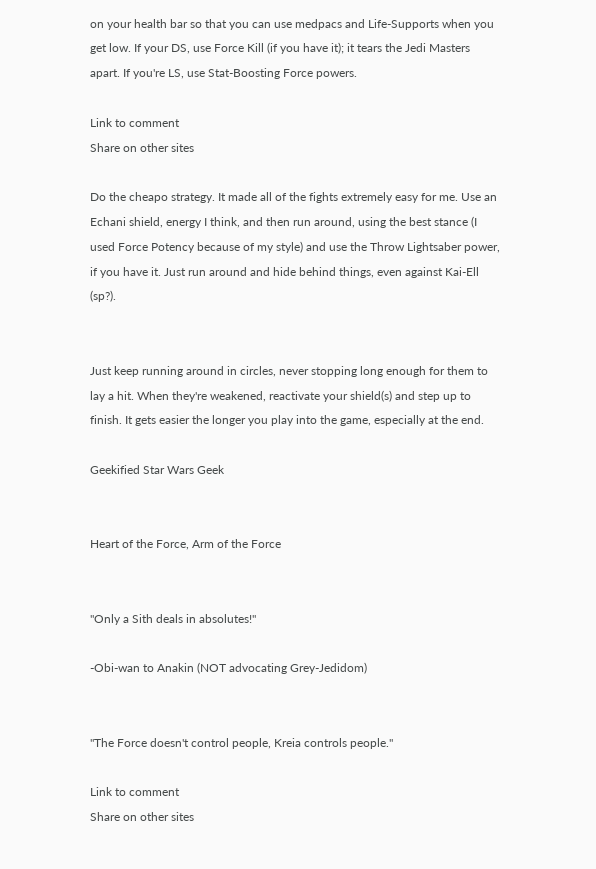on your health bar so that you can use medpacs and Life-Supports when you get low. If your DS, use Force Kill (if you have it); it tears the Jedi Masters apart. If you're LS, use Stat-Boosting Force powers.

Link to comment
Share on other sites

Do the cheapo strategy. It made all of the fights extremely easy for me. Use an Echani shield, energy I think, and then run around, using the best stance (I used Force Potency because of my style) and use the Throw Lightsaber power, if you have it. Just run around and hide behind things, even against Kai-Ell (sp?).


Just keep running around in circles, never stopping long enough for them to lay a hit. When they're weakened, reactivate your shield(s) and step up to finish. It gets easier the longer you play into the game, especially at the end.

Geekified Star Wars Geek


Heart of the Force, Arm of the Force


"Only a Sith deals in absolutes!"

-Obi-wan to Anakin (NOT advocating Grey-Jedidom)


"The Force doesn't control people, Kreia controls people."

Link to comment
Share on other sites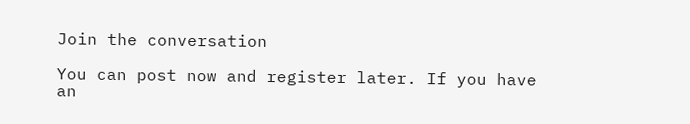Join the conversation

You can post now and register later. If you have an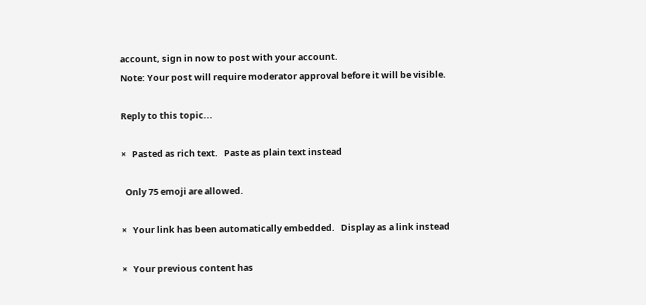account, sign in now to post with your account.
Note: Your post will require moderator approval before it will be visible.

Reply to this topic...

×   Pasted as rich text.   Paste as plain text instead

  Only 75 emoji are allowed.

×   Your link has been automatically embedded.   Display as a link instead

×   Your previous content has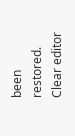been restored.   Clear editor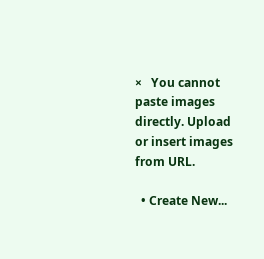×   You cannot paste images directly. Upload or insert images from URL.

  • Create New...